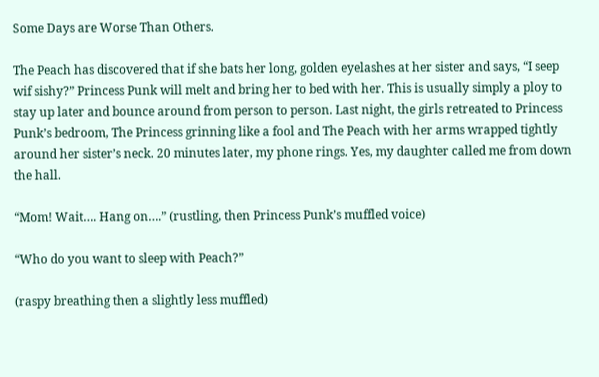Some Days are Worse Than Others.

The Peach has discovered that if she bats her long, golden eyelashes at her sister and says, “I seep wif sishy?” Princess Punk will melt and bring her to bed with her. This is usually simply a ploy to stay up later and bounce around from person to person. Last night, the girls retreated to Princess Punk’s bedroom, The Princess grinning like a fool and The Peach with her arms wrapped tightly around her sister’s neck. 20 minutes later, my phone rings. Yes, my daughter called me from down the hall.

“Mom! Wait…. Hang on….” (rustling, then Princess Punk’s muffled voice)

“Who do you want to sleep with Peach?”

(raspy breathing then a slightly less muffled)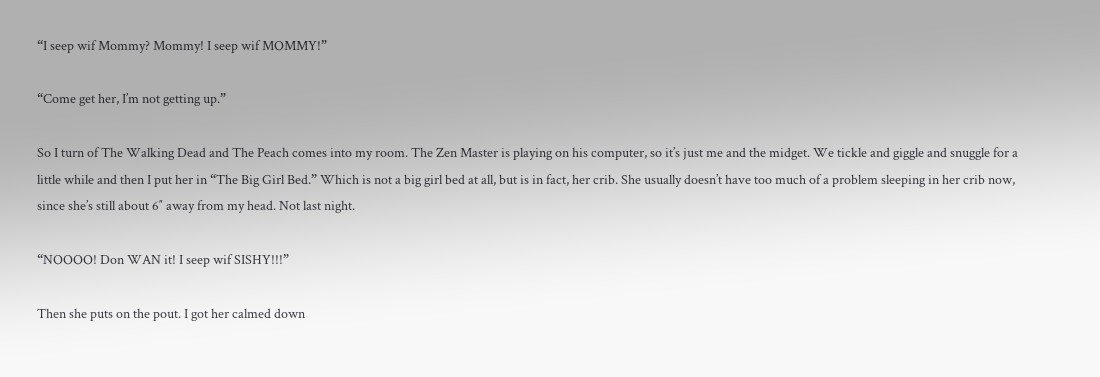“I seep wif Mommy? Mommy! I seep wif MOMMY!”

“Come get her, I’m not getting up.”

So I turn of The Walking Dead and The Peach comes into my room. The Zen Master is playing on his computer, so it’s just me and the midget. We tickle and giggle and snuggle for a little while and then I put her in “The Big Girl Bed.” Which is not a big girl bed at all, but is in fact, her crib. She usually doesn’t have too much of a problem sleeping in her crib now, since she’s still about 6″ away from my head. Not last night.

“NOOOO! Don WAN it! I seep wif SISHY!!!”

Then she puts on the pout. I got her calmed down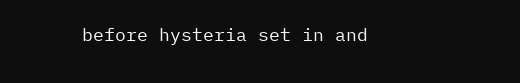before hysteria set in and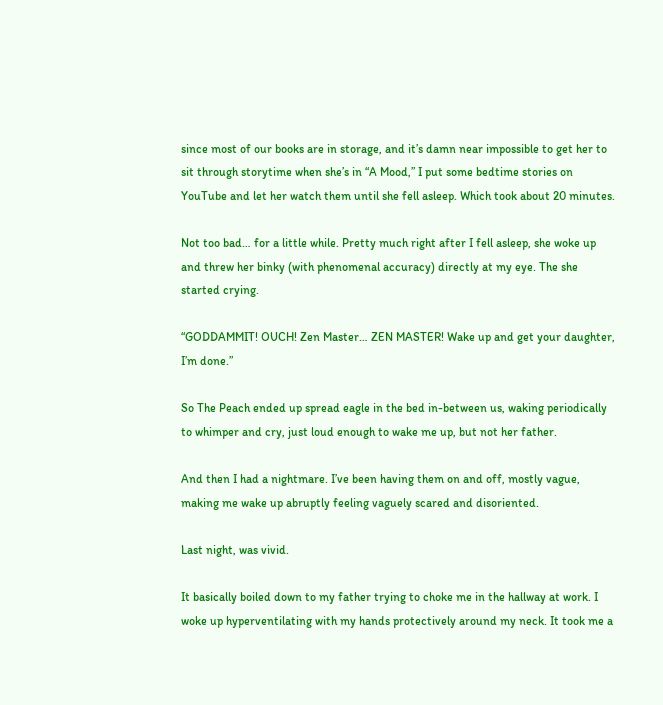since most of our books are in storage, and it’s damn near impossible to get her to sit through storytime when she’s in “A Mood,” I put some bedtime stories on YouTube and let her watch them until she fell asleep. Which took about 20 minutes.

Not too bad… for a little while. Pretty much right after I fell asleep, she woke up and threw her binky (with phenomenal accuracy) directly at my eye. The she started crying.

“GODDAMMIT! OUCH! Zen Master… ZEN MASTER! Wake up and get your daughter, I’m done.”

So The Peach ended up spread eagle in the bed in-between us, waking periodically to whimper and cry, just loud enough to wake me up, but not her father.

And then I had a nightmare. I’ve been having them on and off, mostly vague, making me wake up abruptly feeling vaguely scared and disoriented.

Last night, was vivid.

It basically boiled down to my father trying to choke me in the hallway at work. I woke up hyperventilating with my hands protectively around my neck. It took me a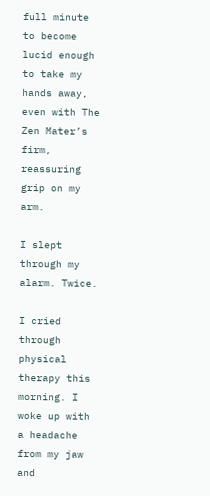full minute to become lucid enough to take my hands away, even with The Zen Mater’s firm, reassuring grip on my arm.

I slept through my alarm. Twice.

I cried through physical therapy this morning. I woke up with a headache from my jaw and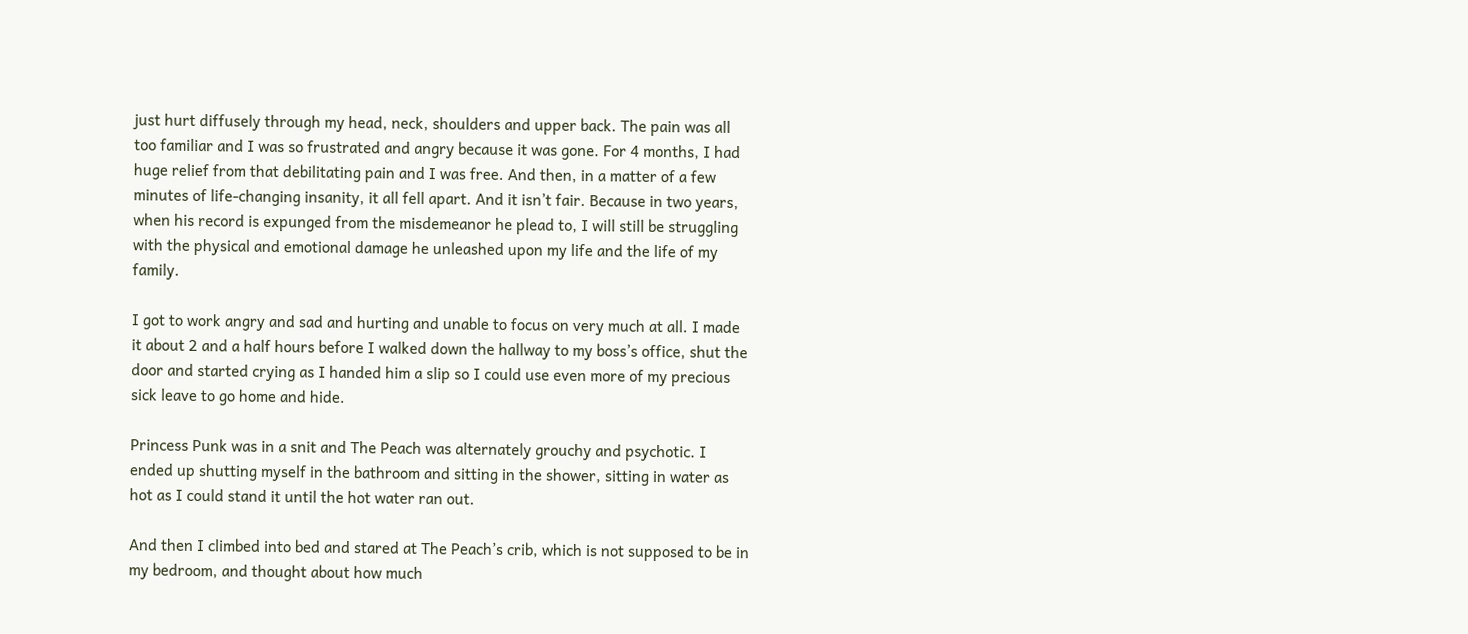just hurt diffusely through my head, neck, shoulders and upper back. The pain was all too familiar and I was so frustrated and angry because it was gone. For 4 months, I had huge relief from that debilitating pain and I was free. And then, in a matter of a few minutes of life-changing insanity, it all fell apart. And it isn’t fair. Because in two years, when his record is expunged from the misdemeanor he plead to, I will still be struggling with the physical and emotional damage he unleashed upon my life and the life of my family.

I got to work angry and sad and hurting and unable to focus on very much at all. I made it about 2 and a half hours before I walked down the hallway to my boss’s office, shut the door and started crying as I handed him a slip so I could use even more of my precious sick leave to go home and hide.

Princess Punk was in a snit and The Peach was alternately grouchy and psychotic. I ended up shutting myself in the bathroom and sitting in the shower, sitting in water as hot as I could stand it until the hot water ran out.

And then I climbed into bed and stared at The Peach’s crib, which is not supposed to be in my bedroom, and thought about how much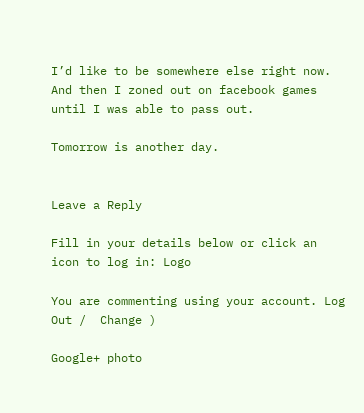I’d like to be somewhere else right now. And then I zoned out on facebook games until I was able to pass out.

Tomorrow is another day.


Leave a Reply

Fill in your details below or click an icon to log in: Logo

You are commenting using your account. Log Out /  Change )

Google+ photo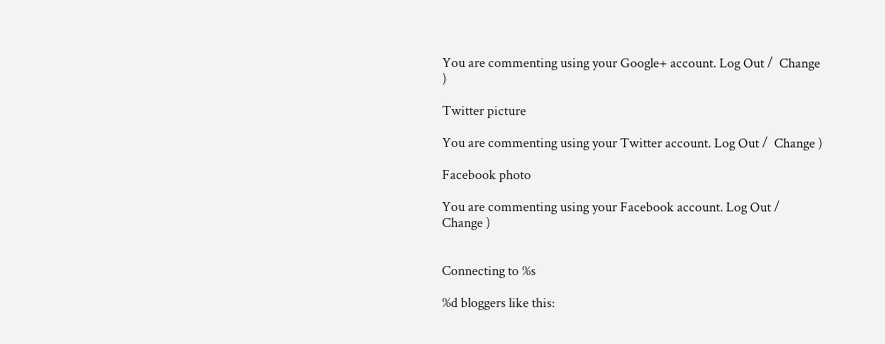You are commenting using your Google+ account. Log Out /  Change )

Twitter picture

You are commenting using your Twitter account. Log Out /  Change )

Facebook photo

You are commenting using your Facebook account. Log Out /  Change )


Connecting to %s

%d bloggers like this: